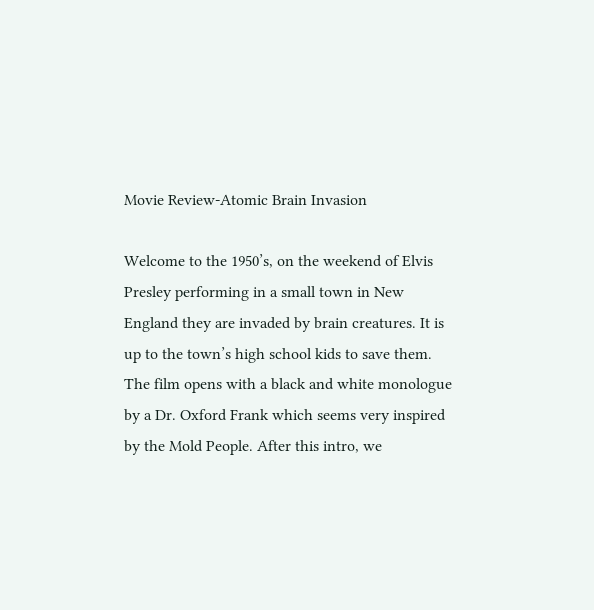Movie Review-Atomic Brain Invasion

Welcome to the 1950’s, on the weekend of Elvis Presley performing in a small town in New England they are invaded by brain creatures. It is up to the town’s high school kids to save them. The film opens with a black and white monologue by a Dr. Oxford Frank which seems very inspired by the Mold People. After this intro, we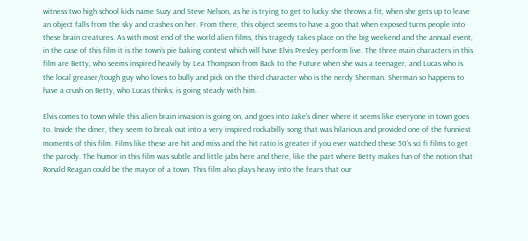witness two high school kids name Suzy and Steve Nelson, as he is trying to get to lucky she throws a fit, when she gets up to leave an object falls from the sky and crashes on her. From there, this object seems to have a goo that when exposed turns people into these brain creatures. As with most end of the world alien films, this tragedy takes place on the big weekend and the annual event, in the case of this film it is the town’s pie baking contest which will have Elvis Presley perform live. The three main characters in this film are Betty, who seems inspired heavily by Lea Thompson from Back to the Future when she was a teenager, and Lucas who is the local greaser/tough guy who loves to bully and pick on the third character who is the nerdy Sherman. Sherman so happens to have a crush on Betty, who Lucas thinks, is going steady with him.

Elvis comes to town while this alien brain invasion is going on, and goes into Jake’s diner where it seems like everyone in town goes to. Inside the diner, they seem to break out into a very inspired rockabilly song that was hilarious and provided one of the funniest moments of this film. Films like these are hit and miss and the hit ratio is greater if you ever watched these 50’s sci fi films to get the parody. The humor in this film was subtle and little jabs here and there, like the part where Betty makes fun of the notion that Ronald Reagan could be the mayor of a town. This film also plays heavy into the fears that our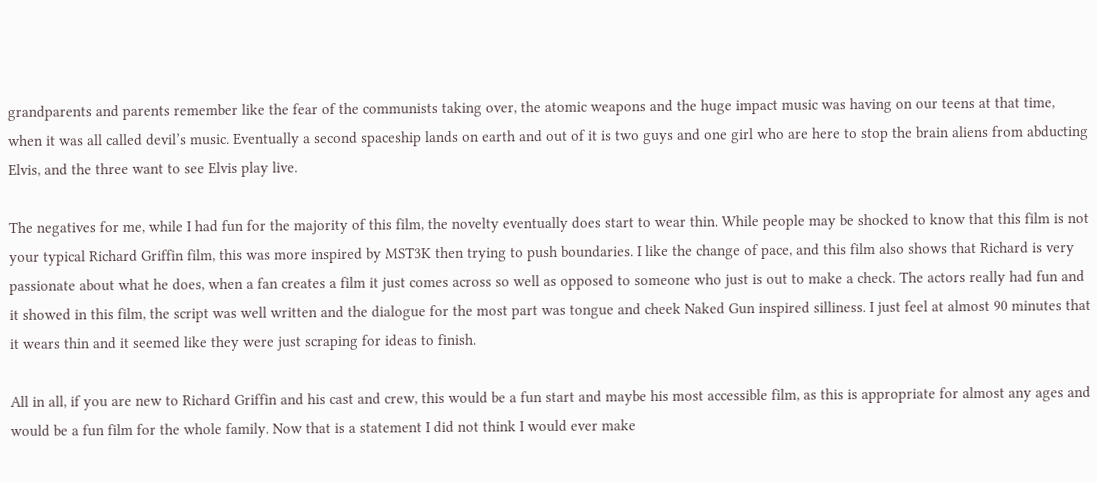grandparents and parents remember like the fear of the communists taking over, the atomic weapons and the huge impact music was having on our teens at that time, when it was all called devil’s music. Eventually a second spaceship lands on earth and out of it is two guys and one girl who are here to stop the brain aliens from abducting Elvis, and the three want to see Elvis play live.

The negatives for me, while I had fun for the majority of this film, the novelty eventually does start to wear thin. While people may be shocked to know that this film is not your typical Richard Griffin film, this was more inspired by MST3K then trying to push boundaries. I like the change of pace, and this film also shows that Richard is very passionate about what he does, when a fan creates a film it just comes across so well as opposed to someone who just is out to make a check. The actors really had fun and it showed in this film, the script was well written and the dialogue for the most part was tongue and cheek Naked Gun inspired silliness. I just feel at almost 90 minutes that it wears thin and it seemed like they were just scraping for ideas to finish.

All in all, if you are new to Richard Griffin and his cast and crew, this would be a fun start and maybe his most accessible film, as this is appropriate for almost any ages and would be a fun film for the whole family. Now that is a statement I did not think I would ever make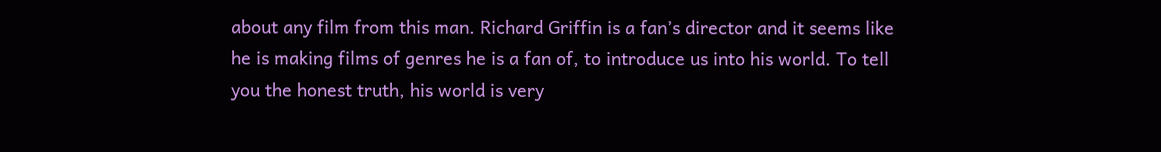about any film from this man. Richard Griffin is a fan’s director and it seems like he is making films of genres he is a fan of, to introduce us into his world. To tell you the honest truth, his world is very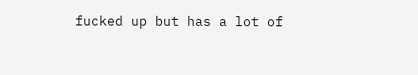fucked up but has a lot of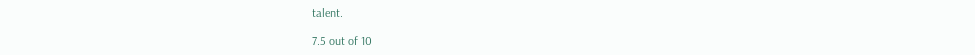talent.

7.5 out of 10